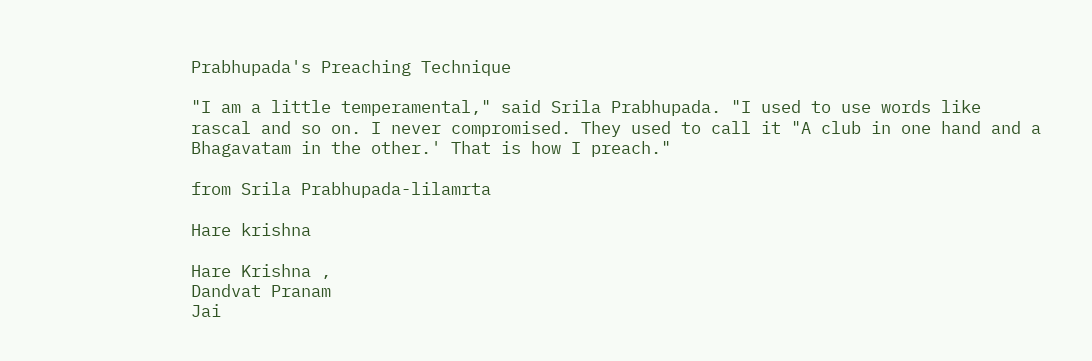Prabhupada's Preaching Technique

"I am a little temperamental," said Srila Prabhupada. "I used to use words like rascal and so on. I never compromised. They used to call it "A club in one hand and a Bhagavatam in the other.' That is how I preach."

from Srila Prabhupada-lilamrta

Hare krishna

Hare Krishna ,
Dandvat Pranam
Jai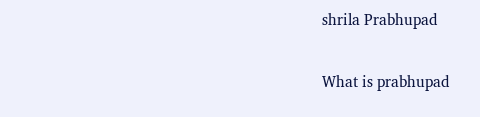shrila Prabhupad

What is prabhupad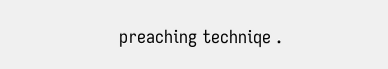preaching techniqe .